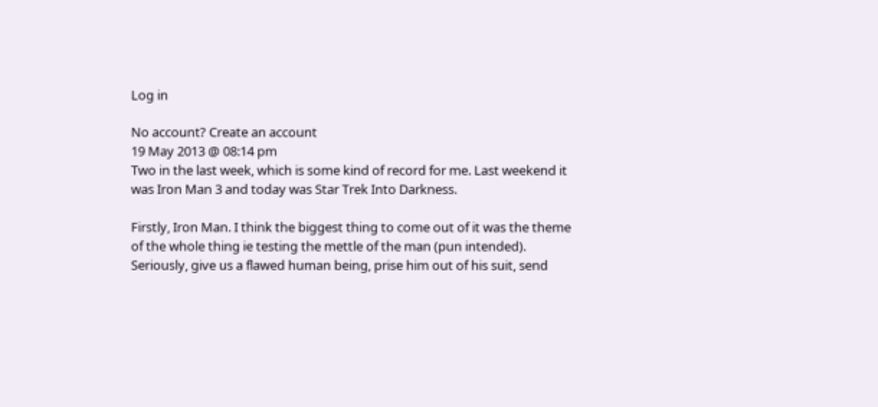Log in

No account? Create an account
19 May 2013 @ 08:14 pm
Two in the last week, which is some kind of record for me. Last weekend it was Iron Man 3 and today was Star Trek Into Darkness.

Firstly, Iron Man. I think the biggest thing to come out of it was the theme of the whole thing ie testing the mettle of the man (pun intended). Seriously, give us a flawed human being, prise him out of his suit, send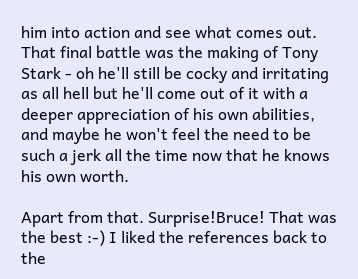him into action and see what comes out. That final battle was the making of Tony Stark - oh he'll still be cocky and irritating as all hell but he'll come out of it with a deeper appreciation of his own abilities, and maybe he won't feel the need to be such a jerk all the time now that he knows his own worth.

Apart from that. Surprise!Bruce! That was the best :-) I liked the references back to the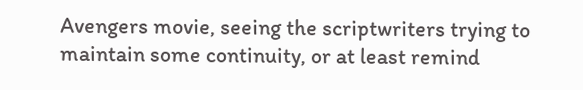Avengers movie, seeing the scriptwriters trying to maintain some continuity, or at least remind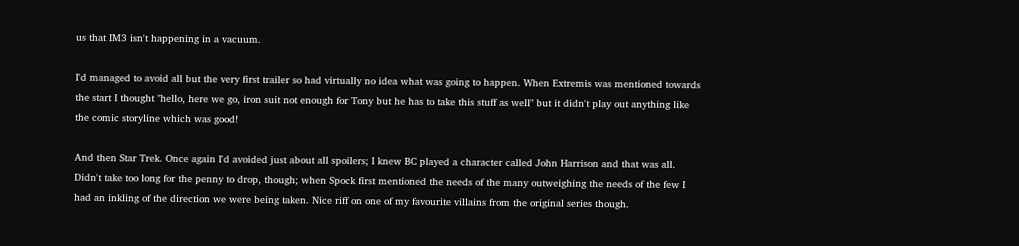us that IM3 isn't happening in a vacuum.

I'd managed to avoid all but the very first trailer so had virtually no idea what was going to happen. When Extremis was mentioned towards the start I thought "hello, here we go, iron suit not enough for Tony but he has to take this stuff as well" but it didn't play out anything like the comic storyline which was good!

And then Star Trek. Once again I'd avoided just about all spoilers; I knew BC played a character called John Harrison and that was all. Didn't take too long for the penny to drop, though; when Spock first mentioned the needs of the many outweighing the needs of the few I had an inkling of the direction we were being taken. Nice riff on one of my favourite villains from the original series though.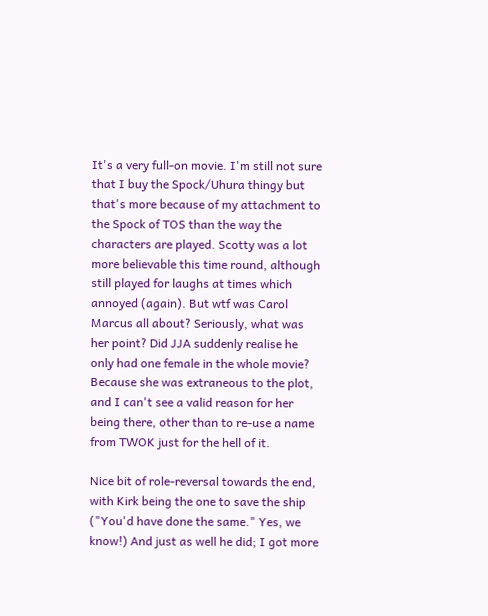It's a very full-on movie. I'm still not sure that I buy the Spock/Uhura thingy but that's more because of my attachment to the Spock of TOS than the way the characters are played. Scotty was a lot more believable this time round, although still played for laughs at times which annoyed (again). But wtf was Carol Marcus all about? Seriously, what was her point? Did JJA suddenly realise he only had one female in the whole movie? Because she was extraneous to the plot, and I can't see a valid reason for her being there, other than to re-use a name from TWOK just for the hell of it.

Nice bit of role-reversal towards the end, with Kirk being the one to save the ship ("You'd have done the same." Yes, we know!) And just as well he did; I got more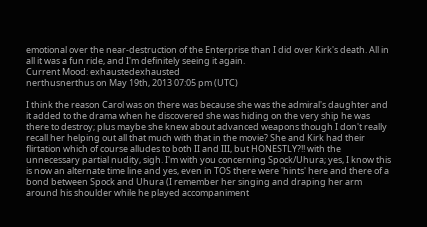emotional over the near-destruction of the Enterprise than I did over Kirk's death. All in all it was a fun ride, and I'm definitely seeing it again.
Current Mood: exhaustedexhausted
nerthusnerthus on May 19th, 2013 07:05 pm (UTC)

I think the reason Carol was on there was because she was the admiral's daughter and it added to the drama when he discovered she was hiding on the very ship he was there to destroy; plus maybe she knew about advanced weapons though I don't really recall her helping out all that much with that in the movie? She and Kirk had their flirtation which of course alludes to both II and III, but HONESTLY?!! with the unnecessary partial nudity, sigh. I'm with you concerning Spock/Uhura; yes, I know this is now an alternate time line and yes, even in TOS there were 'hints' here and there of a bond between Spock and Uhura (I remember her singing and draping her arm around his shoulder while he played accompaniment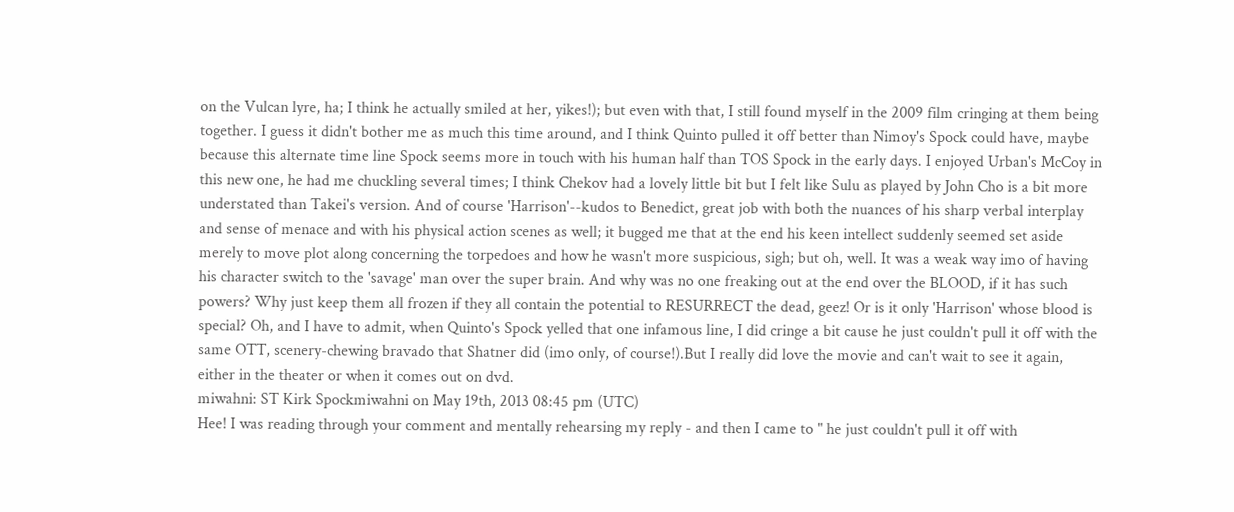on the Vulcan lyre, ha; I think he actually smiled at her, yikes!); but even with that, I still found myself in the 2009 film cringing at them being together. I guess it didn't bother me as much this time around, and I think Quinto pulled it off better than Nimoy's Spock could have, maybe because this alternate time line Spock seems more in touch with his human half than TOS Spock in the early days. I enjoyed Urban's McCoy in this new one, he had me chuckling several times; I think Chekov had a lovely little bit but I felt like Sulu as played by John Cho is a bit more understated than Takei's version. And of course 'Harrison'--kudos to Benedict, great job with both the nuances of his sharp verbal interplay and sense of menace and with his physical action scenes as well; it bugged me that at the end his keen intellect suddenly seemed set aside merely to move plot along concerning the torpedoes and how he wasn't more suspicious, sigh; but oh, well. It was a weak way imo of having his character switch to the 'savage' man over the super brain. And why was no one freaking out at the end over the BLOOD, if it has such powers? Why just keep them all frozen if they all contain the potential to RESURRECT the dead, geez! Or is it only 'Harrison' whose blood is special? Oh, and I have to admit, when Quinto's Spock yelled that one infamous line, I did cringe a bit cause he just couldn't pull it off with the same OTT, scenery-chewing bravado that Shatner did (imo only, of course!).But I really did love the movie and can't wait to see it again, either in the theater or when it comes out on dvd.
miwahni: ST Kirk Spockmiwahni on May 19th, 2013 08:45 pm (UTC)
Hee! I was reading through your comment and mentally rehearsing my reply - and then I came to " he just couldn't pull it off with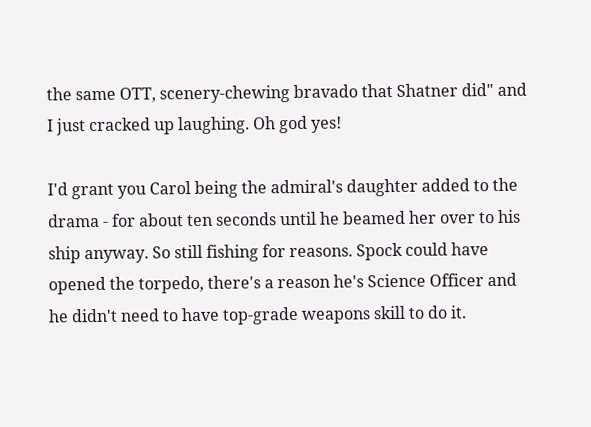the same OTT, scenery-chewing bravado that Shatner did" and I just cracked up laughing. Oh god yes!

I'd grant you Carol being the admiral's daughter added to the drama - for about ten seconds until he beamed her over to his ship anyway. So still fishing for reasons. Spock could have opened the torpedo, there's a reason he's Science Officer and he didn't need to have top-grade weapons skill to do it.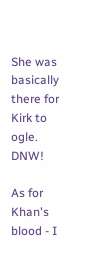She was basically there for Kirk to ogle. DNW!

As for Khan's blood - I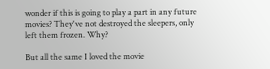wonder if this is going to play a part in any future movies? They've not destroyed the sleepers, only left them frozen. Why?

But all the same I loved the movie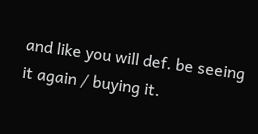and like you will def. be seeing it again / buying it.